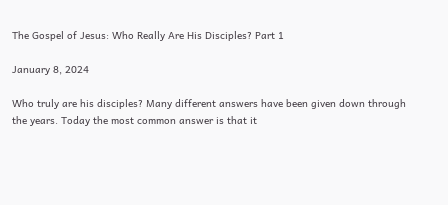The Gospel of Jesus: Who Really Are His Disciples? Part 1

January 8, 2024

Who truly are his disciples? Many different answers have been given down through the years. Today the most common answer is that it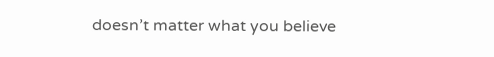doesn’t matter what you believe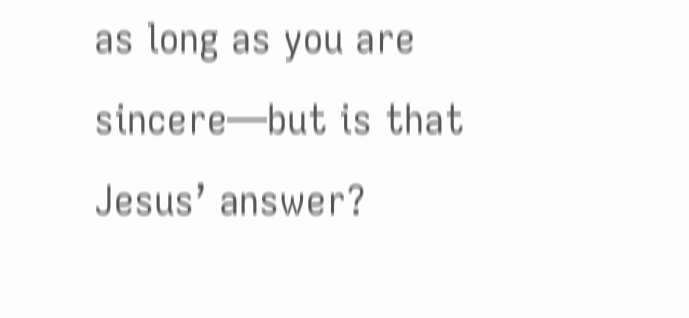as long as you are sincere—but is that Jesus’ answer?